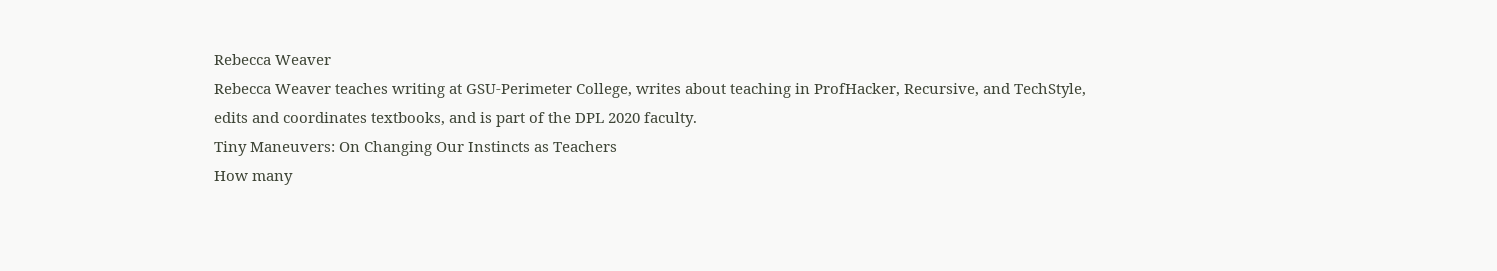Rebecca Weaver
Rebecca Weaver teaches writing at GSU-Perimeter College, writes about teaching in ProfHacker, Recursive, and TechStyle, edits and coordinates textbooks, and is part of the DPL 2020 faculty.
Tiny Maneuvers: On Changing Our Instincts as Teachers
How many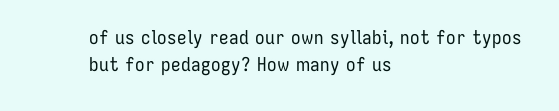of us closely read our own syllabi, not for typos but for pedagogy? How many of us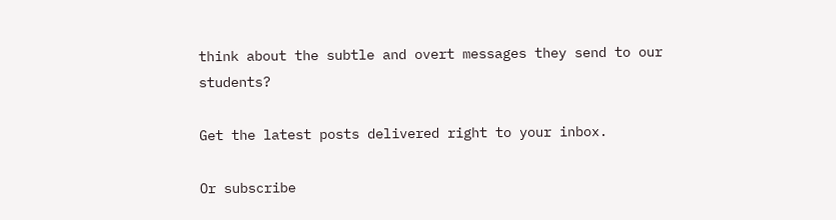think about the subtle and overt messages they send to our students?

Get the latest posts delivered right to your inbox.

Or subscribe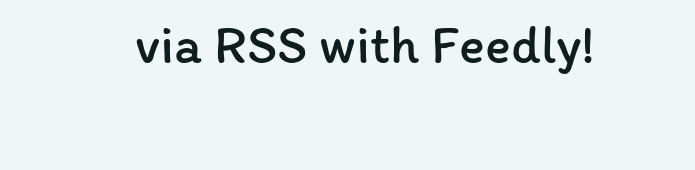via RSS with Feedly!